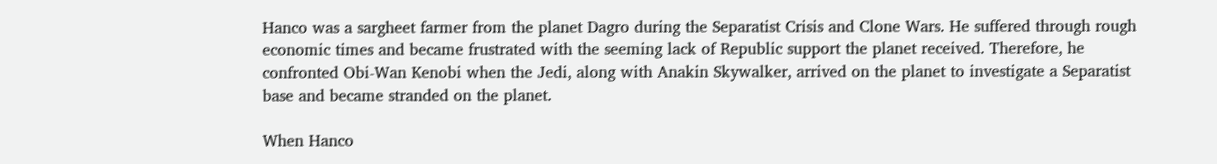Hanco was a sargheet farmer from the planet Dagro during the Separatist Crisis and Clone Wars. He suffered through rough economic times and became frustrated with the seeming lack of Republic support the planet received. Therefore, he confronted Obi-Wan Kenobi when the Jedi, along with Anakin Skywalker, arrived on the planet to investigate a Separatist base and became stranded on the planet.

When Hanco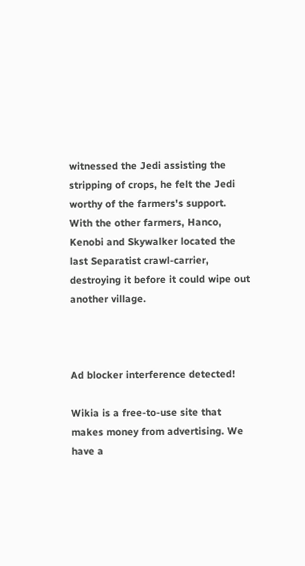witnessed the Jedi assisting the stripping of crops, he felt the Jedi worthy of the farmers's support. With the other farmers, Hanco, Kenobi and Skywalker located the last Separatist crawl-carrier, destroying it before it could wipe out another village.



Ad blocker interference detected!

Wikia is a free-to-use site that makes money from advertising. We have a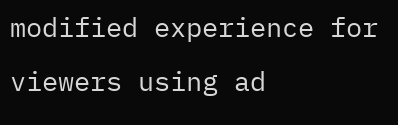modified experience for viewers using ad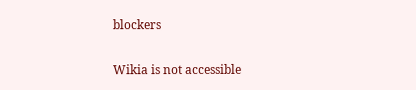blockers

Wikia is not accessible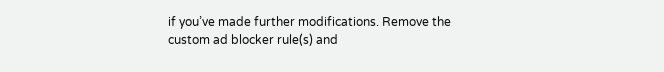if you’ve made further modifications. Remove the custom ad blocker rule(s) and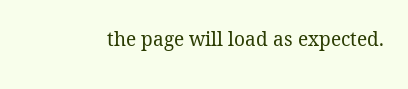the page will load as expected.